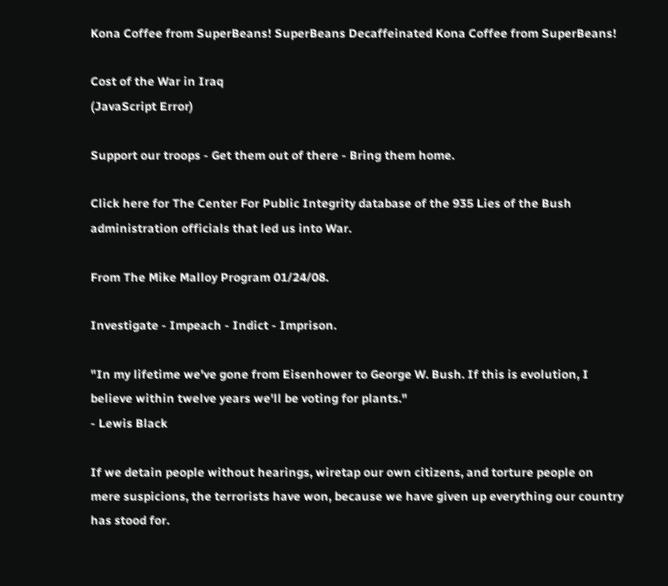Kona Coffee from SuperBeans! SuperBeans Decaffeinated Kona Coffee from SuperBeans!

Cost of the War in Iraq
(JavaScript Error)

Support our troops - Get them out of there - Bring them home.

Click here for The Center For Public Integrity database of the 935 Lies of the Bush administration officials that led us into War.

From The Mike Malloy Program 01/24/08.

Investigate - Impeach - Indict - Imprison.

"In my lifetime we've gone from Eisenhower to George W. Bush. If this is evolution, I believe within twelve years we'll be voting for plants."
- Lewis Black

If we detain people without hearings, wiretap our own citizens, and torture people on mere suspicions, the terrorists have won, because we have given up everything our country has stood for.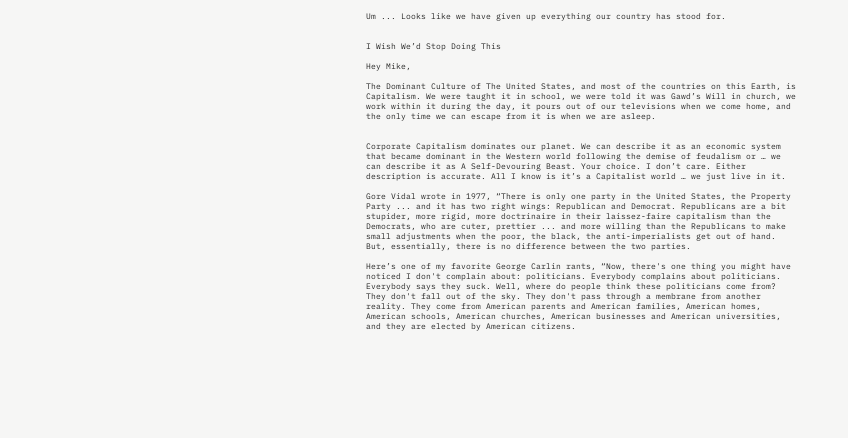Um ... Looks like we have given up everything our country has stood for.


I Wish We’d Stop Doing This

Hey Mike,

The Dominant Culture of The United States, and most of the countries on this Earth, is Capitalism. We were taught it in school, we were told it was Gawd’s Will in church, we work within it during the day, it pours out of our televisions when we come home, and the only time we can escape from it is when we are asleep.


Corporate Capitalism dominates our planet. We can describe it as an economic system that became dominant in the Western world following the demise of feudalism or … we can describe it as A Self-Devouring Beast. Your choice. I don’t care. Either description is accurate. All I know is it’s a Capitalist world … we just live in it.

Gore Vidal wrote in 1977, “There is only one party in the United States, the Property Party ... and it has two right wings: Republican and Democrat. Republicans are a bit stupider, more rigid, more doctrinaire in their laissez-faire capitalism than the Democrats, who are cuter, prettier ... and more willing than the Republicans to make small adjustments when the poor, the black, the anti-imperialists get out of hand. But, essentially, there is no difference between the two parties.

Here’s one of my favorite George Carlin rants, “Now, there's one thing you might have noticed I don't complain about: politicians. Everybody complains about politicians. Everybody says they suck. Well, where do people think these politicians come from? They don't fall out of the sky. They don't pass through a membrane from another reality. They come from American parents and American families, American homes, American schools, American churches, American businesses and American universities, and they are elected by American citizens.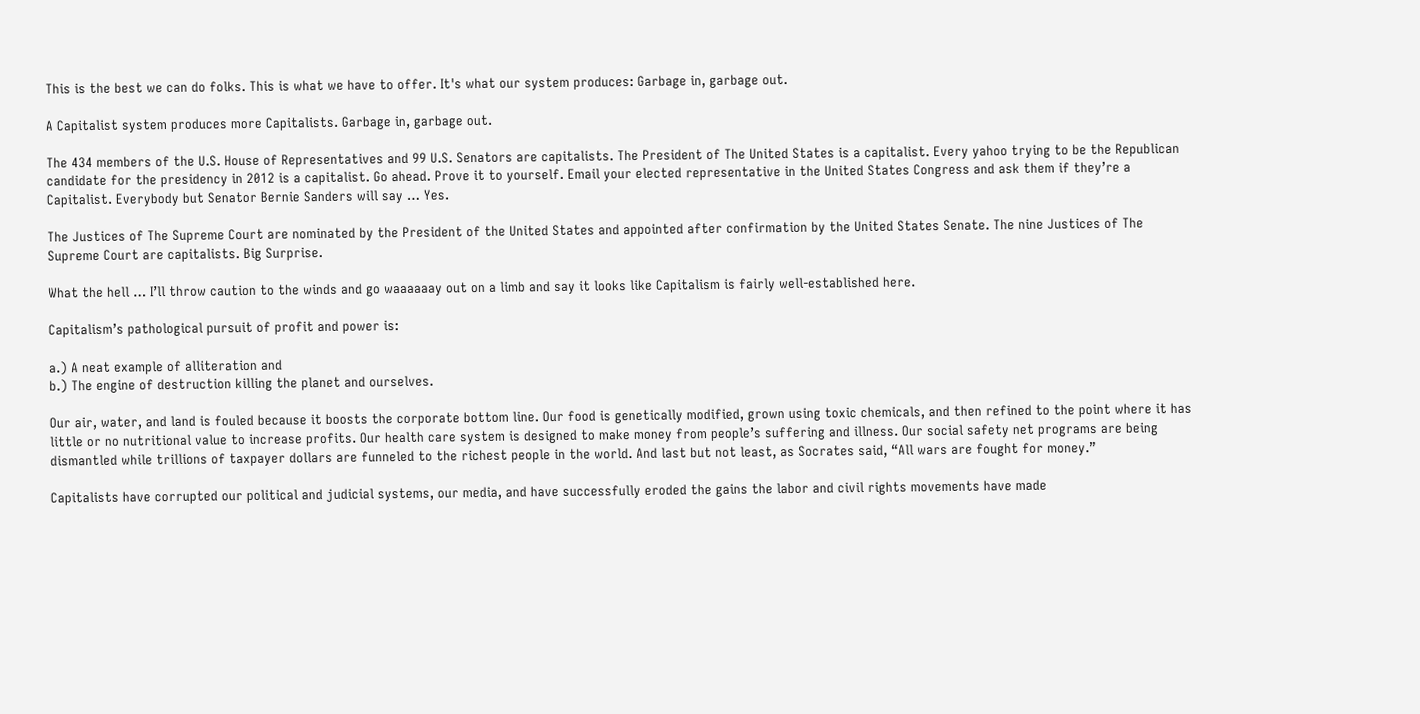This is the best we can do folks. This is what we have to offer. It's what our system produces: Garbage in, garbage out.

A Capitalist system produces more Capitalists. Garbage in, garbage out.

The 434 members of the U.S. House of Representatives and 99 U.S. Senators are capitalists. The President of The United States is a capitalist. Every yahoo trying to be the Republican candidate for the presidency in 2012 is a capitalist. Go ahead. Prove it to yourself. Email your elected representative in the United States Congress and ask them if they’re a Capitalist. Everybody but Senator Bernie Sanders will say … Yes.

The Justices of The Supreme Court are nominated by the President of the United States and appointed after confirmation by the United States Senate. The nine Justices of The Supreme Court are capitalists. Big Surprise.

What the hell … I’ll throw caution to the winds and go waaaaaay out on a limb and say it looks like Capitalism is fairly well-established here.

Capitalism’s pathological pursuit of profit and power is:

a.) A neat example of alliteration and
b.) The engine of destruction killing the planet and ourselves.

Our air, water, and land is fouled because it boosts the corporate bottom line. Our food is genetically modified, grown using toxic chemicals, and then refined to the point where it has little or no nutritional value to increase profits. Our health care system is designed to make money from people’s suffering and illness. Our social safety net programs are being dismantled while trillions of taxpayer dollars are funneled to the richest people in the world. And last but not least, as Socrates said, “All wars are fought for money.”

Capitalists have corrupted our political and judicial systems, our media, and have successfully eroded the gains the labor and civil rights movements have made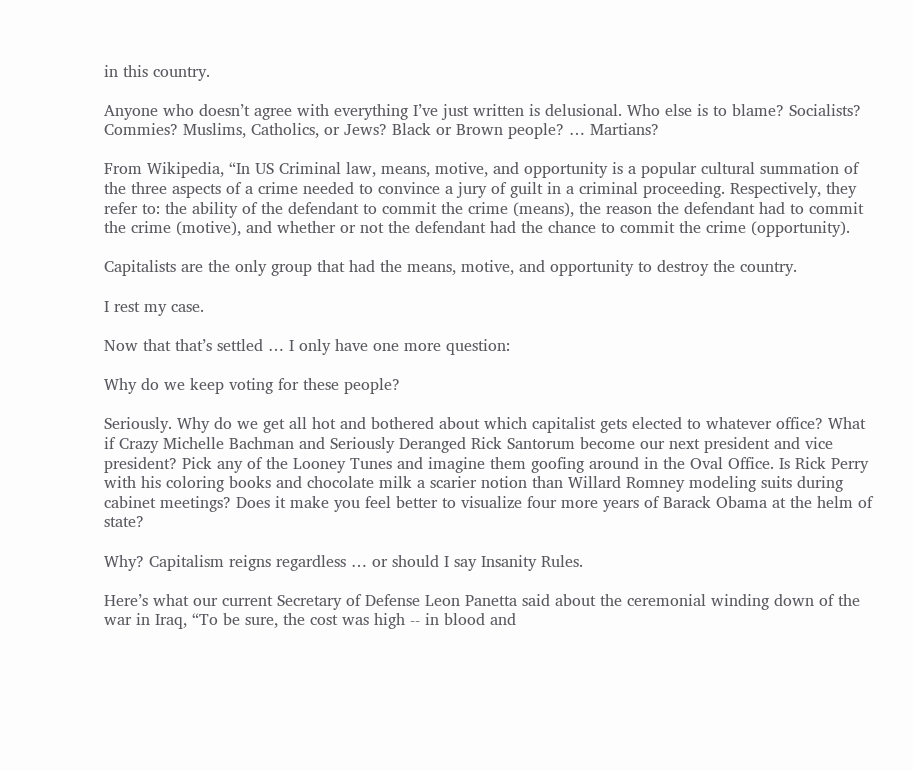in this country.

Anyone who doesn’t agree with everything I’ve just written is delusional. Who else is to blame? Socialists? Commies? Muslims, Catholics, or Jews? Black or Brown people? … Martians?

From Wikipedia, “In US Criminal law, means, motive, and opportunity is a popular cultural summation of the three aspects of a crime needed to convince a jury of guilt in a criminal proceeding. Respectively, they refer to: the ability of the defendant to commit the crime (means), the reason the defendant had to commit the crime (motive), and whether or not the defendant had the chance to commit the crime (opportunity).

Capitalists are the only group that had the means, motive, and opportunity to destroy the country.

I rest my case.

Now that that’s settled … I only have one more question:

Why do we keep voting for these people?

Seriously. Why do we get all hot and bothered about which capitalist gets elected to whatever office? What if Crazy Michelle Bachman and Seriously Deranged Rick Santorum become our next president and vice president? Pick any of the Looney Tunes and imagine them goofing around in the Oval Office. Is Rick Perry with his coloring books and chocolate milk a scarier notion than Willard Romney modeling suits during cabinet meetings? Does it make you feel better to visualize four more years of Barack Obama at the helm of state?

Why? Capitalism reigns regardless … or should I say Insanity Rules.

Here’s what our current Secretary of Defense Leon Panetta said about the ceremonial winding down of the war in Iraq, “To be sure, the cost was high -- in blood and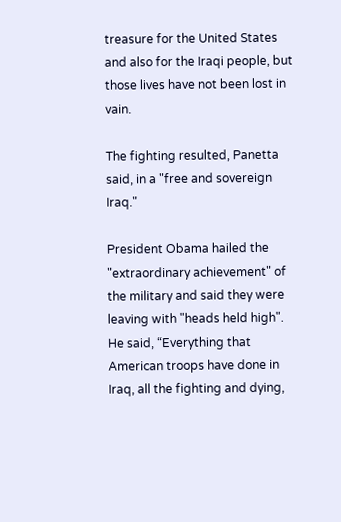treasure for the United States and also for the Iraqi people, but those lives have not been lost in vain.

The fighting resulted, Panetta said, in a "free and sovereign Iraq."

President Obama hailed the "extraordinary achievement" of the military and said they were leaving with "heads held high". He said, “Everything that American troops have done in Iraq, all the fighting and dying,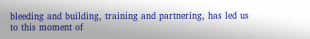bleeding and building, training and partnering, has led us to this moment of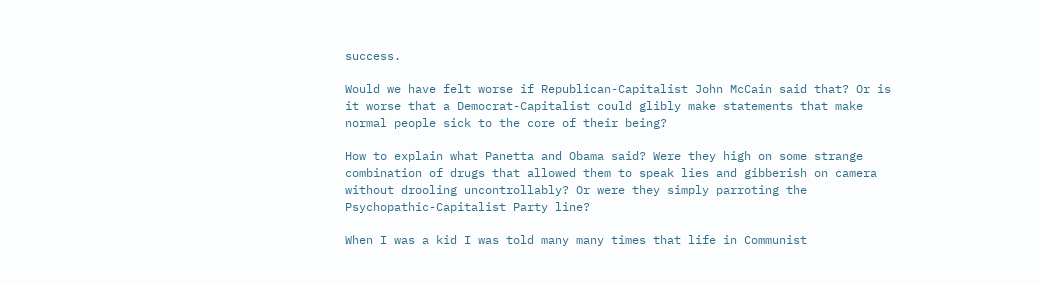success.

Would we have felt worse if Republican-Capitalist John McCain said that? Or is it worse that a Democrat-Capitalist could glibly make statements that make normal people sick to the core of their being?

How to explain what Panetta and Obama said? Were they high on some strange combination of drugs that allowed them to speak lies and gibberish on camera without drooling uncontrollably? Or were they simply parroting the Psychopathic-Capitalist Party line?

When I was a kid I was told many many times that life in Communist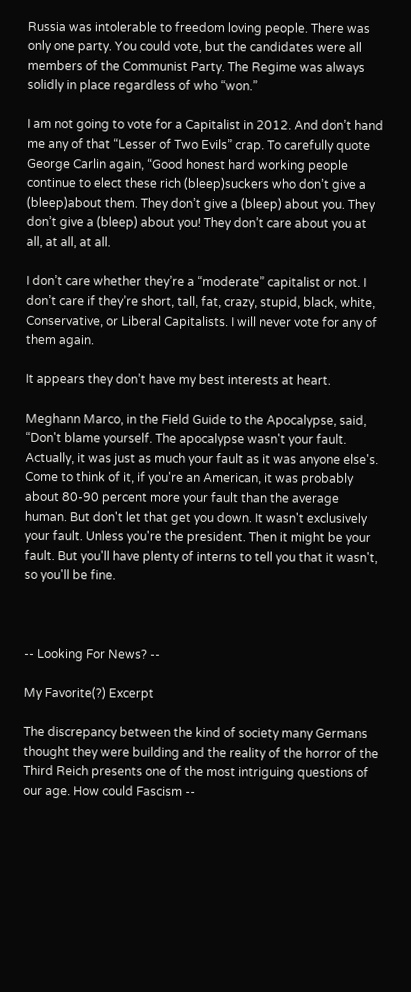Russia was intolerable to freedom loving people. There was only one party. You could vote, but the candidates were all members of the Communist Party. The Regime was always solidly in place regardless of who “won.”

I am not going to vote for a Capitalist in 2012. And don’t hand me any of that “Lesser of Two Evils” crap. To carefully quote George Carlin again, “Good honest hard working people continue to elect these rich (bleep)suckers who don’t give a (bleep)about them. They don’t give a (bleep) about you. They don’t give a (bleep) about you! They don’t care about you at all, at all, at all.

I don’t care whether they’re a “moderate” capitalist or not. I don’t care if they’re short, tall, fat, crazy, stupid, black, white, Conservative, or Liberal Capitalists. I will never vote for any of them again.

It appears they don’t have my best interests at heart.

Meghann Marco, in the Field Guide to the Apocalypse, said, “Don't blame yourself. The apocalypse wasn't your fault. Actually, it was just as much your fault as it was anyone else's. Come to think of it, if you're an American, it was probably about 80-90 percent more your fault than the average human. But don't let that get you down. It wasn't exclusively your fault. Unless you're the president. Then it might be your fault. But you'll have plenty of interns to tell you that it wasn't, so you'll be fine.



-- Looking For News? --

My Favorite(?) Excerpt

The discrepancy between the kind of society many Germans thought they were building and the reality of the horror of the Third Reich presents one of the most intriguing questions of our age. How could Fascism --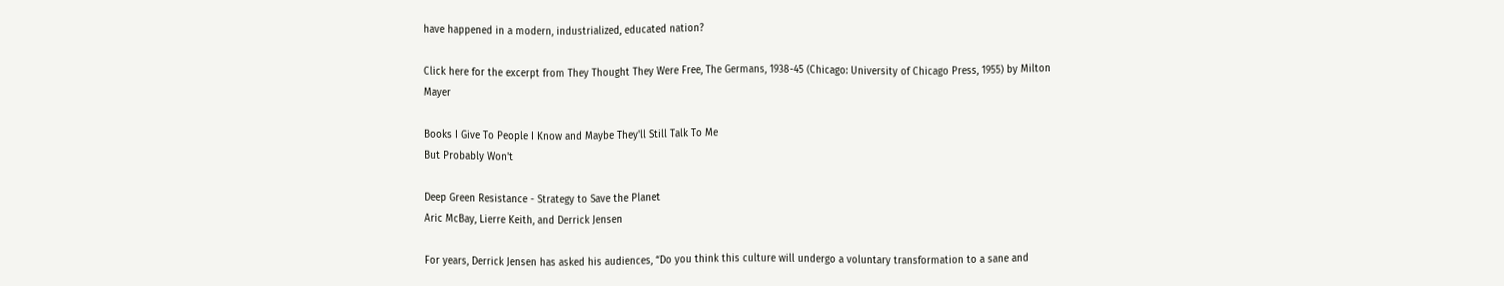have happened in a modern, industrialized, educated nation?

Click here for the excerpt from They Thought They Were Free, The Germans, 1938-45 (Chicago: University of Chicago Press, 1955) by Milton Mayer

Books I Give To People I Know and Maybe They'll Still Talk To Me
But Probably Won't

Deep Green Resistance - Strategy to Save the Planet
Aric McBay, Lierre Keith, and Derrick Jensen

For years, Derrick Jensen has asked his audiences, “Do you think this culture will undergo a voluntary transformation to a sane and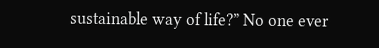sustainable way of life?” No one ever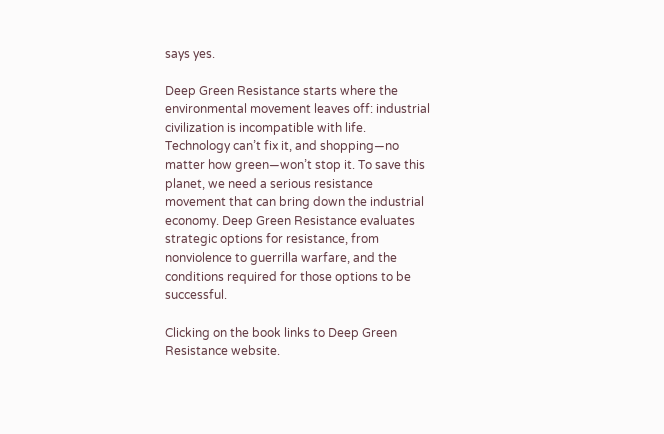says yes.

Deep Green Resistance starts where the environmental movement leaves off: industrial civilization is incompatible with life. Technology can’t fix it, and shopping—no matter how green—won’t stop it. To save this planet, we need a serious resistance movement that can bring down the industrial economy. Deep Green Resistance evaluates strategic options for resistance, from nonviolence to guerrilla warfare, and the conditions required for those options to be successful.

Clicking on the book links to Deep Green Resistance website.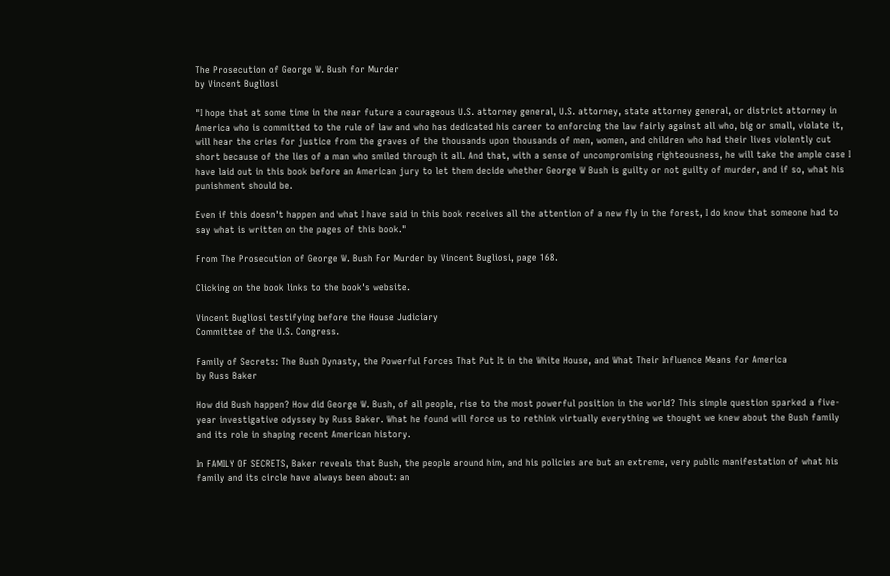The Prosecution of George W. Bush for Murder
by Vincent Bugliosi

"I hope that at some time in the near future a courageous U.S. attorney general, U.S. attorney, state attorney general, or district attorney in America who is committed to the rule of law and who has dedicated his career to enforcing the law fairly against all who, big or small, violate it, will hear the cries for justice from the graves of the thousands upon thousands of men, women, and children who had their lives violently cut short because of the lies of a man who smiled through it all. And that, with a sense of uncompromising righteousness, he will take the ample case I have laid out in this book before an American jury to let them decide whether George W Bush is guilty or not guilty of murder, and if so, what his punishment should be.

Even if this doesn't happen and what I have said in this book receives all the attention of a new fly in the forest, I do know that someone had to say what is written on the pages of this book."

From The Prosecution of George W. Bush For Murder by Vincent Bugliosi, page 168.

Clicking on the book links to the book's website.

Vincent Bugliosi testifying before the House Judiciary
Committee of the U.S. Congress.

Family of Secrets: The Bush Dynasty, the Powerful Forces That Put It in the White House, and What Their Influence Means for America
by Russ Baker

How did Bush happen? How did George W. Bush, of all people, rise to the most powerful position in the world? This simple question sparked a five-year investigative odyssey by Russ Baker. What he found will force us to rethink virtually everything we thought we knew about the Bush family and its role in shaping recent American history.

In FAMILY OF SECRETS, Baker reveals that Bush, the people around him, and his policies are but an extreme, very public manifestation of what his family and its circle have always been about: an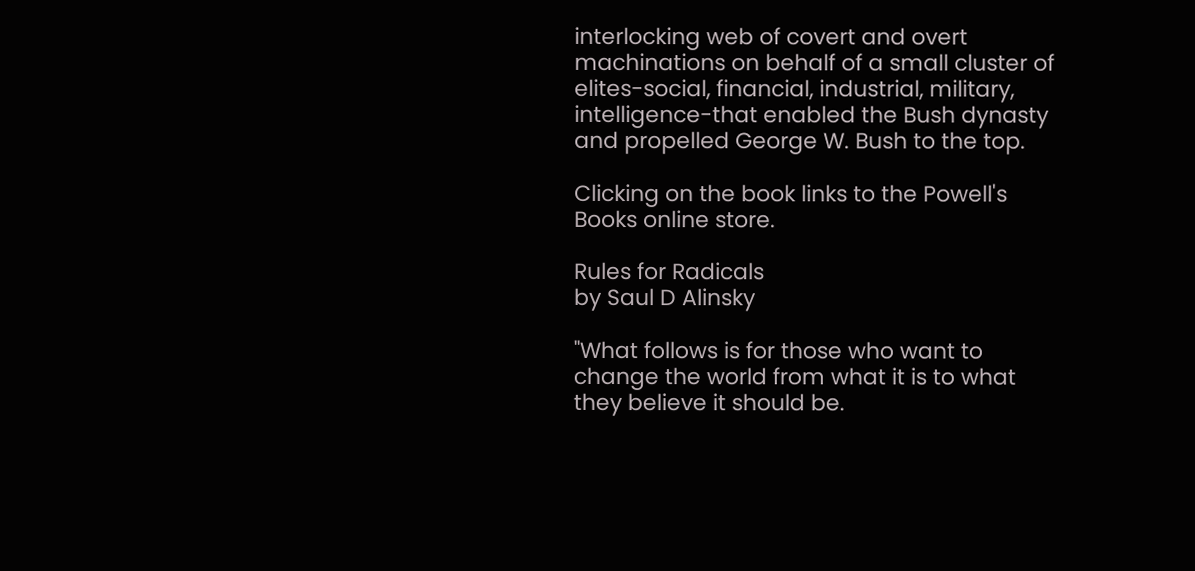interlocking web of covert and overt machinations on behalf of a small cluster of elites-social, financial, industrial, military, intelligence-that enabled the Bush dynasty and propelled George W. Bush to the top.

Clicking on the book links to the Powell's Books online store.

Rules for Radicals
by Saul D Alinsky

"What follows is for those who want to change the world from what it is to what they believe it should be.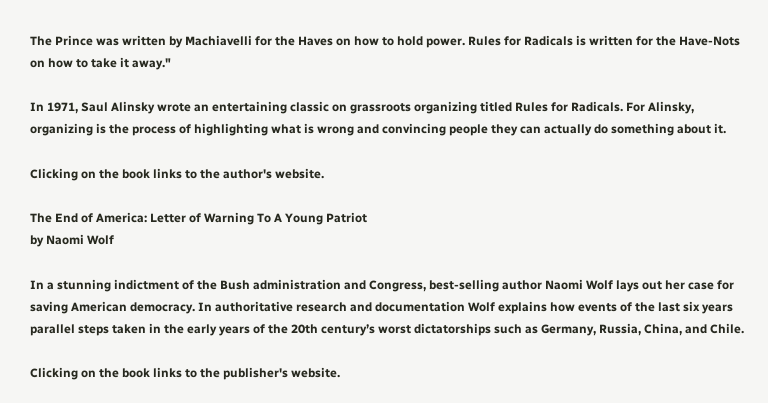The Prince was written by Machiavelli for the Haves on how to hold power. Rules for Radicals is written for the Have-Nots on how to take it away."

In 1971, Saul Alinsky wrote an entertaining classic on grassroots organizing titled Rules for Radicals. For Alinsky, organizing is the process of highlighting what is wrong and convincing people they can actually do something about it.

Clicking on the book links to the author's website.

The End of America: Letter of Warning To A Young Patriot
by Naomi Wolf

In a stunning indictment of the Bush administration and Congress, best-selling author Naomi Wolf lays out her case for saving American democracy. In authoritative research and documentation Wolf explains how events of the last six years parallel steps taken in the early years of the 20th century’s worst dictatorships such as Germany, Russia, China, and Chile.

Clicking on the book links to the publisher's website.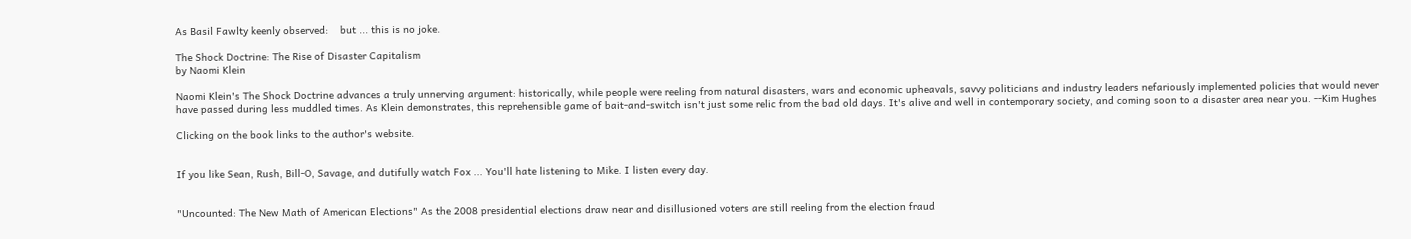As Basil Fawlty keenly observed:    but ... this is no joke.

The Shock Doctrine: The Rise of Disaster Capitalism
by Naomi Klein

Naomi Klein's The Shock Doctrine advances a truly unnerving argument: historically, while people were reeling from natural disasters, wars and economic upheavals, savvy politicians and industry leaders nefariously implemented policies that would never have passed during less muddled times. As Klein demonstrates, this reprehensible game of bait-and-switch isn't just some relic from the bad old days. It's alive and well in contemporary society, and coming soon to a disaster area near you. --Kim Hughes

Clicking on the book links to the author's website.


If you like Sean, Rush, Bill-O, Savage, and dutifully watch Fox ... You'll hate listening to Mike. I listen every day.


"Uncounted: The New Math of American Elections" As the 2008 presidential elections draw near and disillusioned voters are still reeling from the election fraud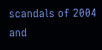scandals of 2004 and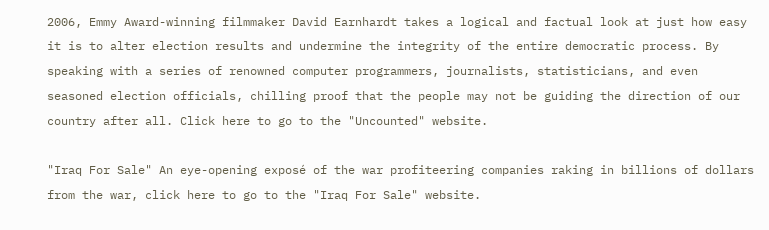2006, Emmy Award-winning filmmaker David Earnhardt takes a logical and factual look at just how easy it is to alter election results and undermine the integrity of the entire democratic process. By speaking with a series of renowned computer programmers, journalists, statisticians, and even seasoned election officials, chilling proof that the people may not be guiding the direction of our country after all. Click here to go to the "Uncounted" website.

"Iraq For Sale" An eye-opening exposé of the war profiteering companies raking in billions of dollars from the war, click here to go to the "Iraq For Sale" website.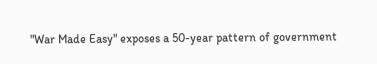"War Made Easy" exposes a 50-year pattern of government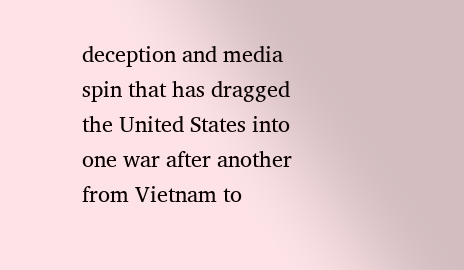deception and media spin that has dragged the United States into one war after another from Vietnam to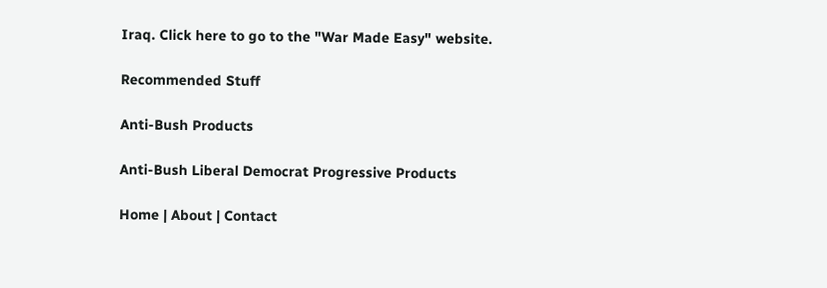Iraq. Click here to go to the "War Made Easy" website.

Recommended Stuff

Anti-Bush Products

Anti-Bush Liberal Democrat Progressive Products

Home | About | Contact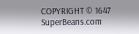COPYRIGHT © 1647 SuperBeans.com